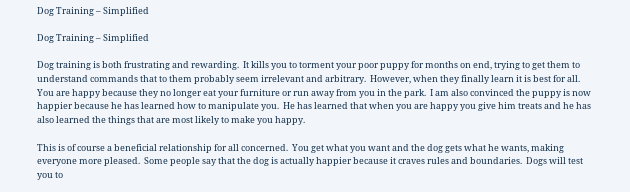Dog Training – Simplified

Dog Training – Simplified

Dog training is both frustrating and rewarding.  It kills you to torment your poor puppy for months on end, trying to get them to understand commands that to them probably seem irrelevant and arbitrary.  However, when they finally learn it is best for all.  You are happy because they no longer eat your furniture or run away from you in the park.  I am also convinced the puppy is now happier because he has learned how to manipulate you.  He has learned that when you are happy you give him treats and he has also learned the things that are most likely to make you happy.

This is of course a beneficial relationship for all concerned.  You get what you want and the dog gets what he wants, making everyone more pleased.  Some people say that the dog is actually happier because it craves rules and boundaries.  Dogs will test you to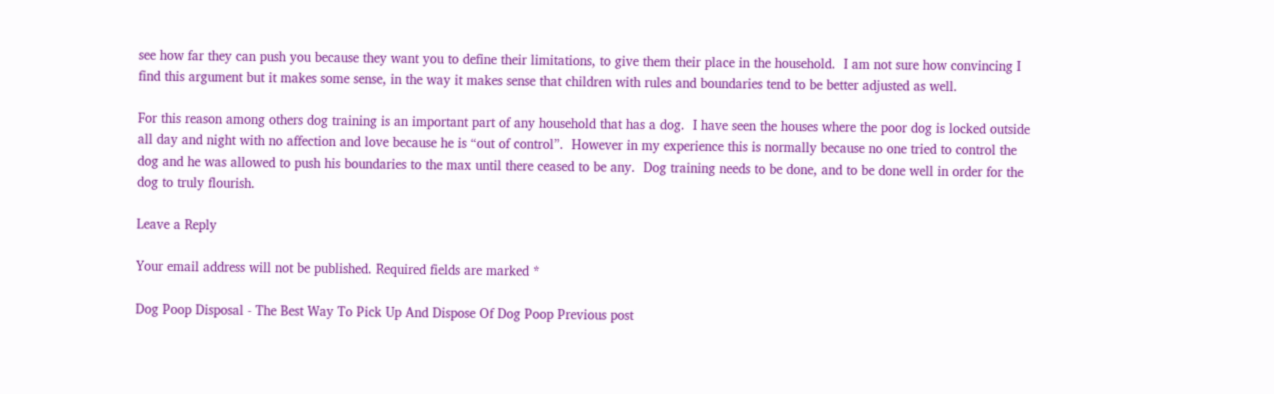see how far they can push you because they want you to define their limitations, to give them their place in the household.  I am not sure how convincing I find this argument but it makes some sense, in the way it makes sense that children with rules and boundaries tend to be better adjusted as well.

For this reason among others dog training is an important part of any household that has a dog.  I have seen the houses where the poor dog is locked outside all day and night with no affection and love because he is “out of control”.  However in my experience this is normally because no one tried to control the dog and he was allowed to push his boundaries to the max until there ceased to be any.  Dog training needs to be done, and to be done well in order for the dog to truly flourish.

Leave a Reply

Your email address will not be published. Required fields are marked *

Dog Poop Disposal - The Best Way To Pick Up And Dispose Of Dog Poop Previous post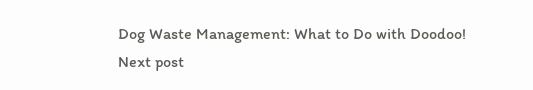Dog Waste Management: What to Do with Doodoo!
Next post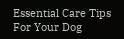Essential Care Tips For Your Dog